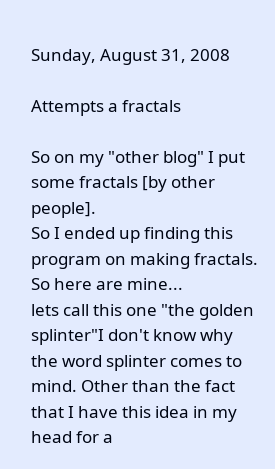Sunday, August 31, 2008

Attempts a fractals

So on my "other blog" I put some fractals [by other people].
So I ended up finding this program on making fractals.
So here are mine...
lets call this one "the golden splinter"I don't know why the word splinter comes to mind. Other than the fact that I have this idea in my head for a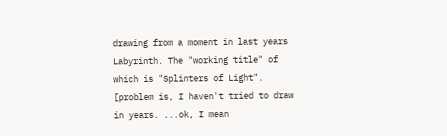drawing from a moment in last years Labyrinth. The "working title" of which is "Splinters of Light". [problem is, I haven't tried to draw in years. ...ok, I mean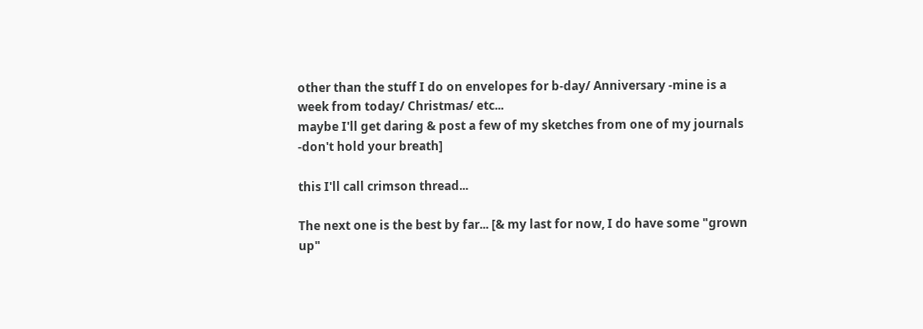other than the stuff I do on envelopes for b-day/ Anniversary -mine is a week from today/ Christmas/ etc...
maybe I'll get daring & post a few of my sketches from one of my journals -don't hold your breath]

this I'll call crimson thread...

The next one is the best by far... [& my last for now, I do have some "grown up"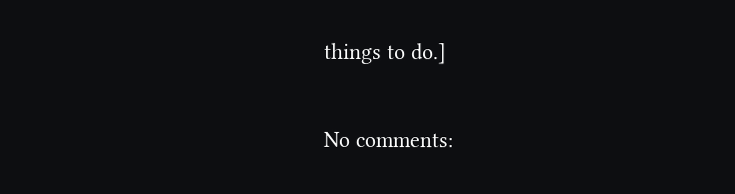things to do.]

No comments: